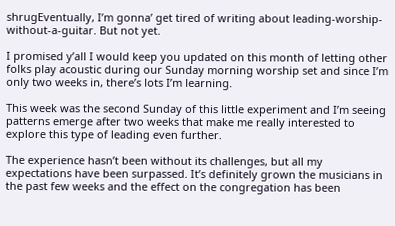shrugEventually, I’m gonna’ get tired of writing about leading-worship-without-a-guitar. But not yet.

I promised y’all I would keep you updated on this month of letting other folks play acoustic during our Sunday morning worship set and since I’m only two weeks in, there’s lots I’m learning.

This week was the second Sunday of this little experiment and I’m seeing patterns emerge after two weeks that make me really interested to explore this type of leading even further.

The experience hasn’t been without its challenges, but all my expectations have been surpassed. It’s definitely grown the musicians in the past few weeks and the effect on the congregation has been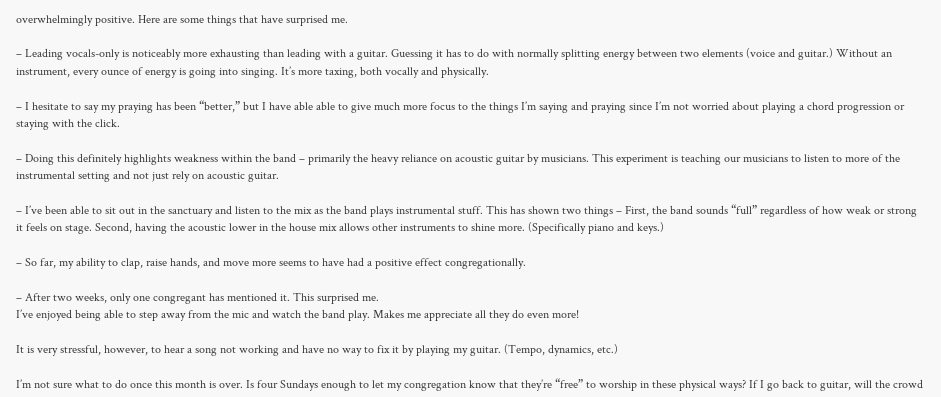overwhelmingly positive. Here are some things that have surprised me.

– Leading vocals-only is noticeably more exhausting than leading with a guitar. Guessing it has to do with normally splitting energy between two elements (voice and guitar.) Without an instrument, every ounce of energy is going into singing. It’s more taxing, both vocally and physically.

– I hesitate to say my praying has been “better,” but I have able able to give much more focus to the things I’m saying and praying since I’m not worried about playing a chord progression or staying with the click.

– Doing this definitely highlights weakness within the band – primarily the heavy reliance on acoustic guitar by musicians. This experiment is teaching our musicians to listen to more of the instrumental setting and not just rely on acoustic guitar.

– I’ve been able to sit out in the sanctuary and listen to the mix as the band plays instrumental stuff. This has shown two things – First, the band sounds “full” regardless of how weak or strong it feels on stage. Second, having the acoustic lower in the house mix allows other instruments to shine more. (Specifically piano and keys.)

– So far, my ability to clap, raise hands, and move more seems to have had a positive effect congregationally.

– After two weeks, only one congregant has mentioned it. This surprised me.
I’ve enjoyed being able to step away from the mic and watch the band play. Makes me appreciate all they do even more!

It is very stressful, however, to hear a song not working and have no way to fix it by playing my guitar. (Tempo, dynamics, etc.)

I’m not sure what to do once this month is over. Is four Sundays enough to let my congregation know that they’re “free” to worship in these physical ways? If I go back to guitar, will the crowd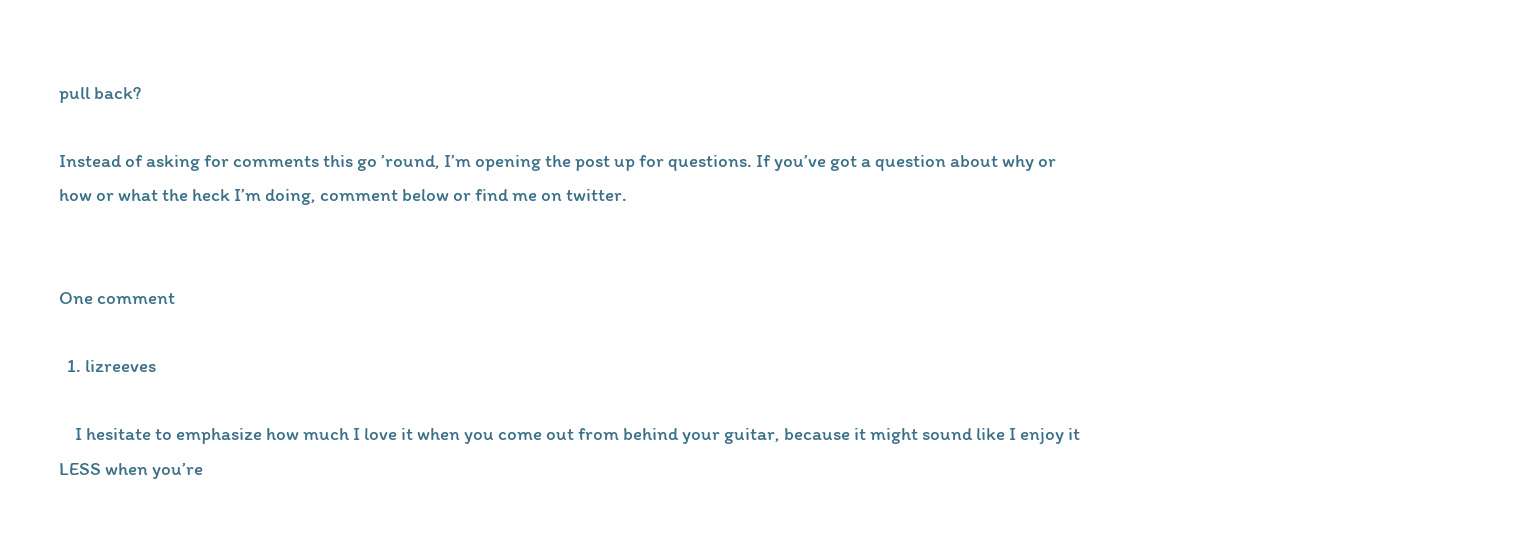pull back?

Instead of asking for comments this go ’round, I’m opening the post up for questions. If you’ve got a question about why or how or what the heck I’m doing, comment below or find me on twitter.


One comment

  1. lizreeves

    I hesitate to emphasize how much I love it when you come out from behind your guitar, because it might sound like I enjoy it LESS when you’re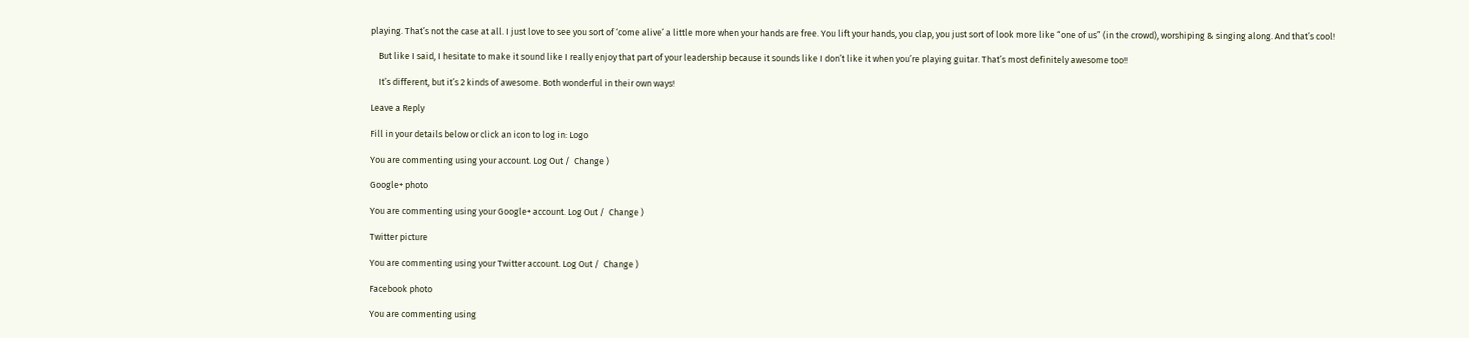playing. That’s not the case at all. I just love to see you sort of ‘come alive’ a little more when your hands are free. You lift your hands, you clap, you just sort of look more like “one of us” (in the crowd), worshiping & singing along. And that’s cool!

    But like I said, I hesitate to make it sound like I really enjoy that part of your leadership because it sounds like I don’t like it when you’re playing guitar. That’s most definitely awesome too!!

    It’s different, but it’s 2 kinds of awesome. Both wonderful in their own ways!

Leave a Reply

Fill in your details below or click an icon to log in: Logo

You are commenting using your account. Log Out /  Change )

Google+ photo

You are commenting using your Google+ account. Log Out /  Change )

Twitter picture

You are commenting using your Twitter account. Log Out /  Change )

Facebook photo

You are commenting using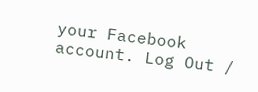your Facebook account. Log Out /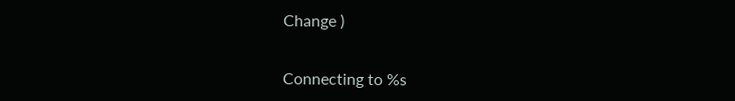Change )


Connecting to %s